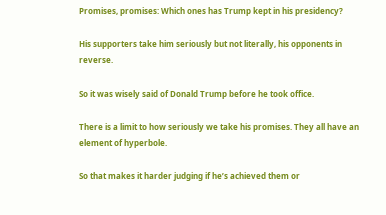Promises, promises: Which ones has Trump kept in his presidency?

His supporters take him seriously but not literally, his opponents in reverse.

So it was wisely said of Donald Trump before he took office.

There is a limit to how seriously we take his promises. They all have an element of hyperbole.

So that makes it harder judging if he’s achieved them or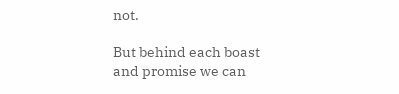not.

But behind each boast and promise we can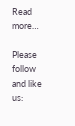Read more…

Please follow and like us: